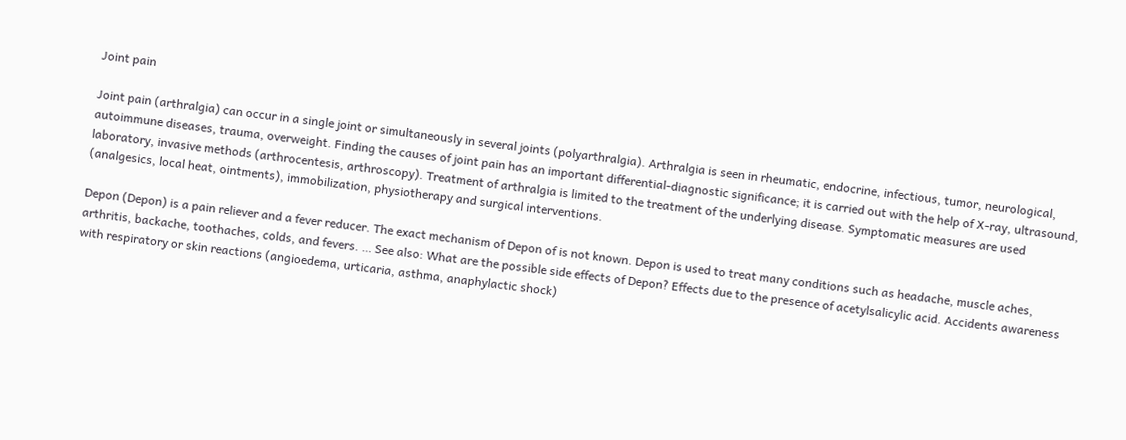Joint pain

Joint pain (arthralgia) can occur in a single joint or simultaneously in several joints (polyarthralgia). Arthralgia is seen in rheumatic, endocrine, infectious, tumor, neurological, autoimmune diseases, trauma, overweight. Finding the causes of joint pain has an important differential-diagnostic significance; it is carried out with the help of X-ray, ultrasound, laboratory, invasive methods (arthrocentesis, arthroscopy). Treatment of arthralgia is limited to the treatment of the underlying disease. Symptomatic measures are used (analgesics, local heat, ointments), immobilization, physiotherapy and surgical interventions.

Depon (Depon) is a pain reliever and a fever reducer. The exact mechanism of Depon of is not known. Depon is used to treat many conditions such as headache, muscle aches, arthritis, backache, toothaches, colds, and fevers. … See also: What are the possible side effects of Depon? Effects due to the presence of acetylsalicylic acid. Accidents awareness with respiratory or skin reactions (angioedema, urticaria, asthma, anaphylactic shock)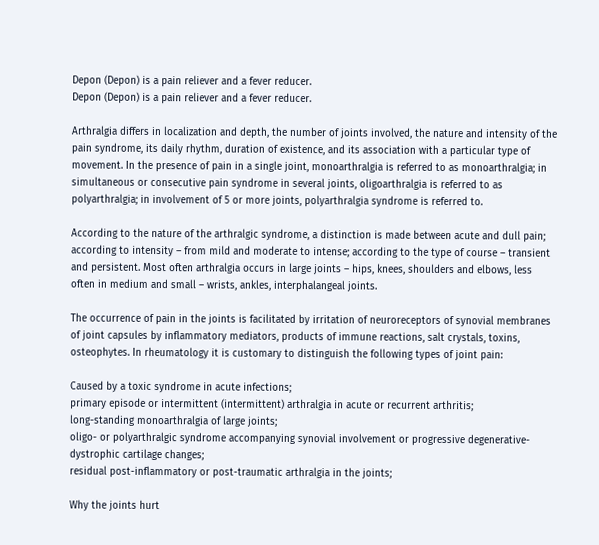Depon (Depon) is a pain reliever and a fever reducer.
Depon (Depon) is a pain reliever and a fever reducer.

Arthralgia differs in localization and depth, the number of joints involved, the nature and intensity of the pain syndrome, its daily rhythm, duration of existence, and its association with a particular type of movement. In the presence of pain in a single joint, monoarthralgia is referred to as monoarthralgia; in simultaneous or consecutive pain syndrome in several joints, oligoarthralgia is referred to as polyarthralgia; in involvement of 5 or more joints, polyarthralgia syndrome is referred to.

According to the nature of the arthralgic syndrome, a distinction is made between acute and dull pain; according to intensity – from mild and moderate to intense; according to the type of course – transient and persistent. Most often arthralgia occurs in large joints – hips, knees, shoulders and elbows, less often in medium and small – wrists, ankles, interphalangeal joints.

The occurrence of pain in the joints is facilitated by irritation of neuroreceptors of synovial membranes of joint capsules by inflammatory mediators, products of immune reactions, salt crystals, toxins, osteophytes. In rheumatology it is customary to distinguish the following types of joint pain:

Caused by a toxic syndrome in acute infections;
primary episode or intermittent (intermittent) arthralgia in acute or recurrent arthritis;
long-standing monoarthralgia of large joints;
oligo- or polyarthralgic syndrome accompanying synovial involvement or progressive degenerative-dystrophic cartilage changes;
residual post-inflammatory or post-traumatic arthralgia in the joints;

Why the joints hurt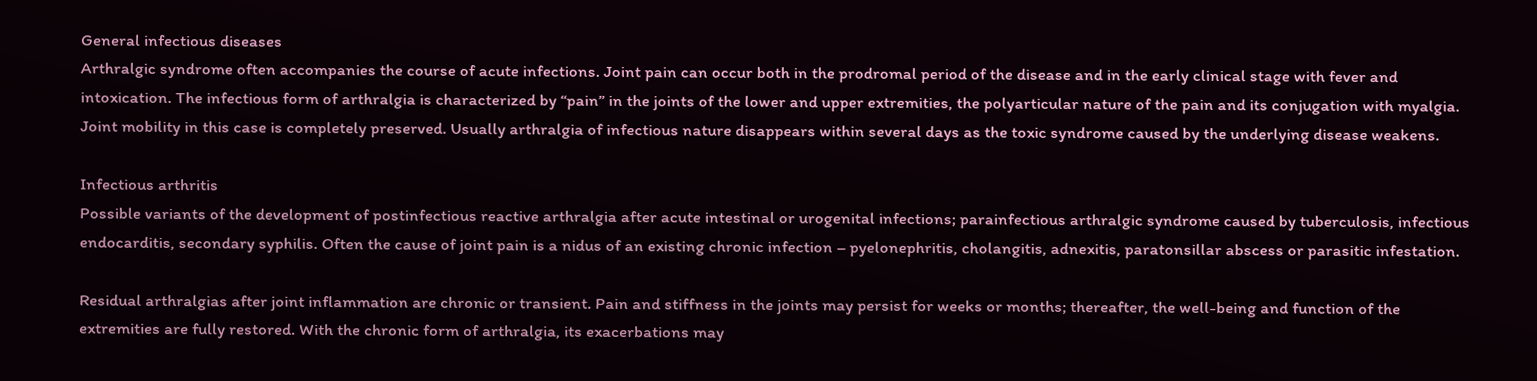General infectious diseases
Arthralgic syndrome often accompanies the course of acute infections. Joint pain can occur both in the prodromal period of the disease and in the early clinical stage with fever and intoxication. The infectious form of arthralgia is characterized by “pain” in the joints of the lower and upper extremities, the polyarticular nature of the pain and its conjugation with myalgia. Joint mobility in this case is completely preserved. Usually arthralgia of infectious nature disappears within several days as the toxic syndrome caused by the underlying disease weakens.

Infectious arthritis
Possible variants of the development of postinfectious reactive arthralgia after acute intestinal or urogenital infections; parainfectious arthralgic syndrome caused by tuberculosis, infectious endocarditis, secondary syphilis. Often the cause of joint pain is a nidus of an existing chronic infection – pyelonephritis, cholangitis, adnexitis, paratonsillar abscess or parasitic infestation.

Residual arthralgias after joint inflammation are chronic or transient. Pain and stiffness in the joints may persist for weeks or months; thereafter, the well-being and function of the extremities are fully restored. With the chronic form of arthralgia, its exacerbations may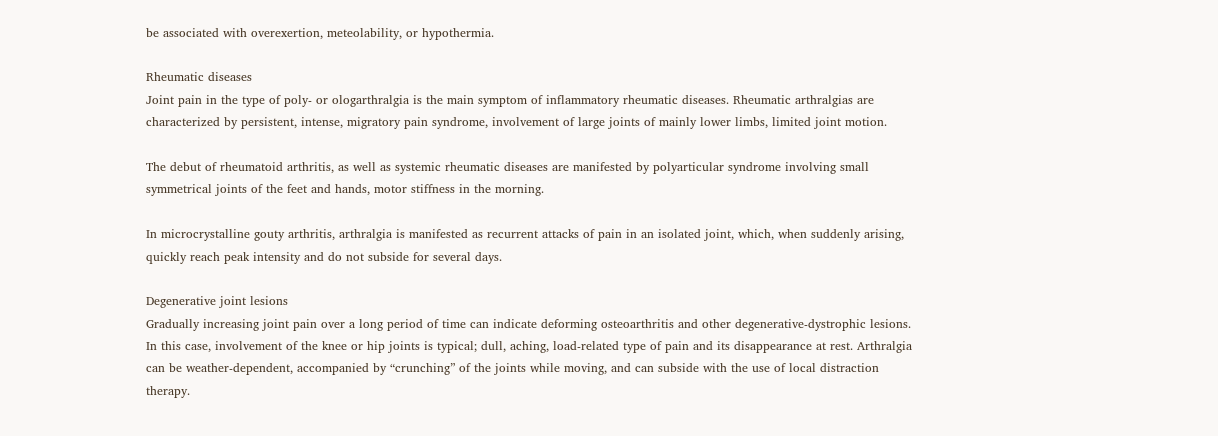be associated with overexertion, meteolability, or hypothermia.

Rheumatic diseases
Joint pain in the type of poly- or ologarthralgia is the main symptom of inflammatory rheumatic diseases. Rheumatic arthralgias are characterized by persistent, intense, migratory pain syndrome, involvement of large joints of mainly lower limbs, limited joint motion.

The debut of rheumatoid arthritis, as well as systemic rheumatic diseases are manifested by polyarticular syndrome involving small symmetrical joints of the feet and hands, motor stiffness in the morning.

In microcrystalline gouty arthritis, arthralgia is manifested as recurrent attacks of pain in an isolated joint, which, when suddenly arising, quickly reach peak intensity and do not subside for several days.

Degenerative joint lesions
Gradually increasing joint pain over a long period of time can indicate deforming osteoarthritis and other degenerative-dystrophic lesions. In this case, involvement of the knee or hip joints is typical; dull, aching, load-related type of pain and its disappearance at rest. Arthralgia can be weather-dependent, accompanied by “crunching” of the joints while moving, and can subside with the use of local distraction therapy.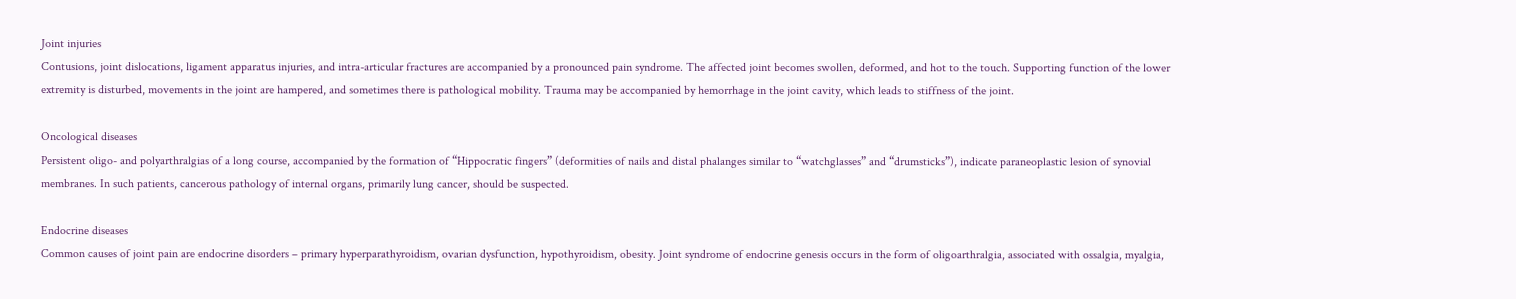Joint injuries
Contusions, joint dislocations, ligament apparatus injuries, and intra-articular fractures are accompanied by a pronounced pain syndrome. The affected joint becomes swollen, deformed, and hot to the touch. Supporting function of the lower extremity is disturbed, movements in the joint are hampered, and sometimes there is pathological mobility. Trauma may be accompanied by hemorrhage in the joint cavity, which leads to stiffness of the joint.

Oncological diseases
Persistent oligo- and polyarthralgias of a long course, accompanied by the formation of “Hippocratic fingers” (deformities of nails and distal phalanges similar to “watchglasses” and “drumsticks”), indicate paraneoplastic lesion of synovial membranes. In such patients, cancerous pathology of internal organs, primarily lung cancer, should be suspected.

Endocrine diseases
Common causes of joint pain are endocrine disorders – primary hyperparathyroidism, ovarian dysfunction, hypothyroidism, obesity. Joint syndrome of endocrine genesis occurs in the form of oligoarthralgia, associated with ossalgia, myalgia,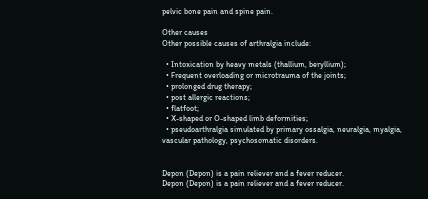pelvic bone pain and spine pain.

Other causes
Other possible causes of arthralgia include:

  • Intoxication by heavy metals (thallium, beryllium);
  • Frequent overloading or microtrauma of the joints;
  • prolonged drug therapy;
  • post allergic reactions;
  • flatfoot;
  • X-shaped or O-shaped limb deformities;
  • pseudoarthralgia simulated by primary ossalgia, neuralgia, myalgia, vascular pathology, psychosomatic disorders.


Depon (Depon) is a pain reliever and a fever reducer.
Depon (Depon) is a pain reliever and a fever reducer.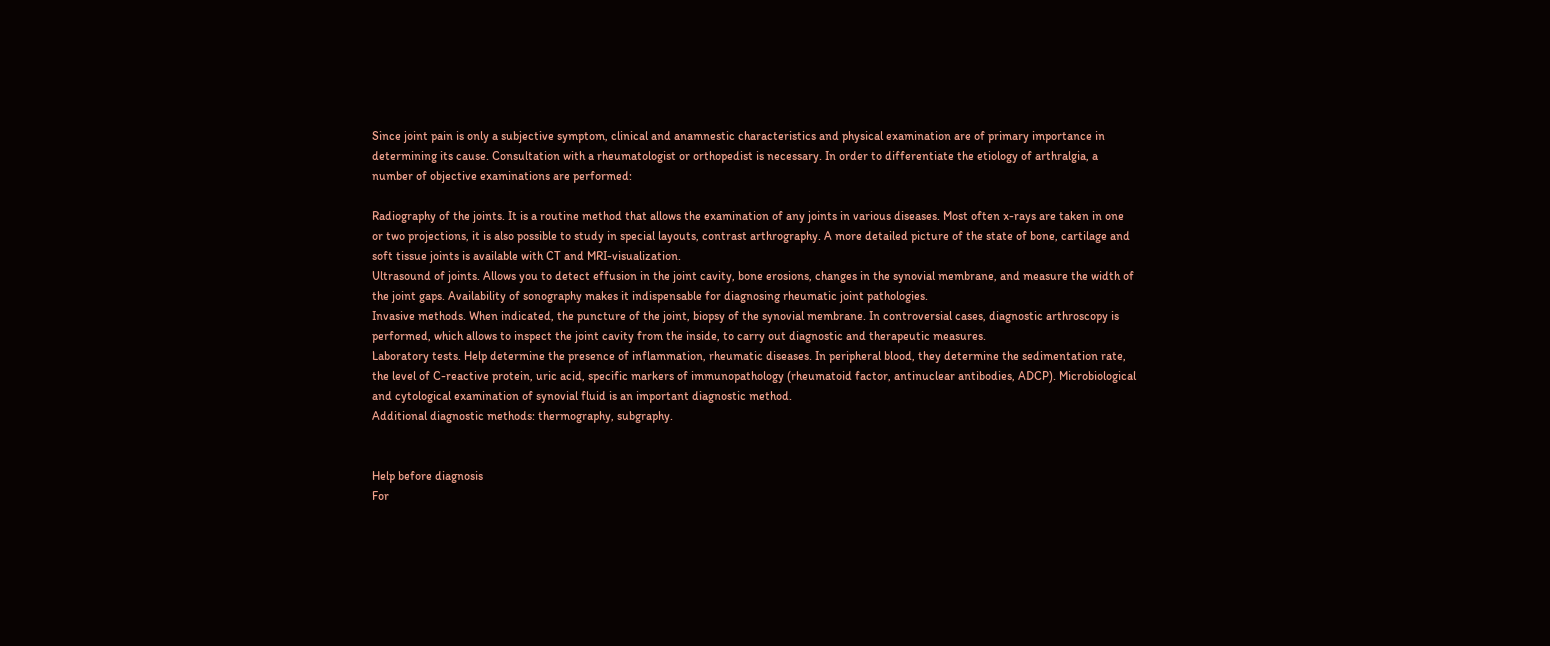Since joint pain is only a subjective symptom, clinical and anamnestic characteristics and physical examination are of primary importance in determining its cause. Consultation with a rheumatologist or orthopedist is necessary. In order to differentiate the etiology of arthralgia, a number of objective examinations are performed:

Radiography of the joints. It is a routine method that allows the examination of any joints in various diseases. Most often x-rays are taken in one or two projections, it is also possible to study in special layouts, contrast arthrography. A more detailed picture of the state of bone, cartilage and soft tissue joints is available with CT and MRI-visualization.
Ultrasound of joints. Allows you to detect effusion in the joint cavity, bone erosions, changes in the synovial membrane, and measure the width of the joint gaps. Availability of sonography makes it indispensable for diagnosing rheumatic joint pathologies.
Invasive methods. When indicated, the puncture of the joint, biopsy of the synovial membrane. In controversial cases, diagnostic arthroscopy is performed, which allows to inspect the joint cavity from the inside, to carry out diagnostic and therapeutic measures.
Laboratory tests. Help determine the presence of inflammation, rheumatic diseases. In peripheral blood, they determine the sedimentation rate, the level of C-reactive protein, uric acid, specific markers of immunopathology (rheumatoid factor, antinuclear antibodies, ADCP). Microbiological and cytological examination of synovial fluid is an important diagnostic method.
Additional diagnostic methods: thermography, subgraphy.


Help before diagnosis
For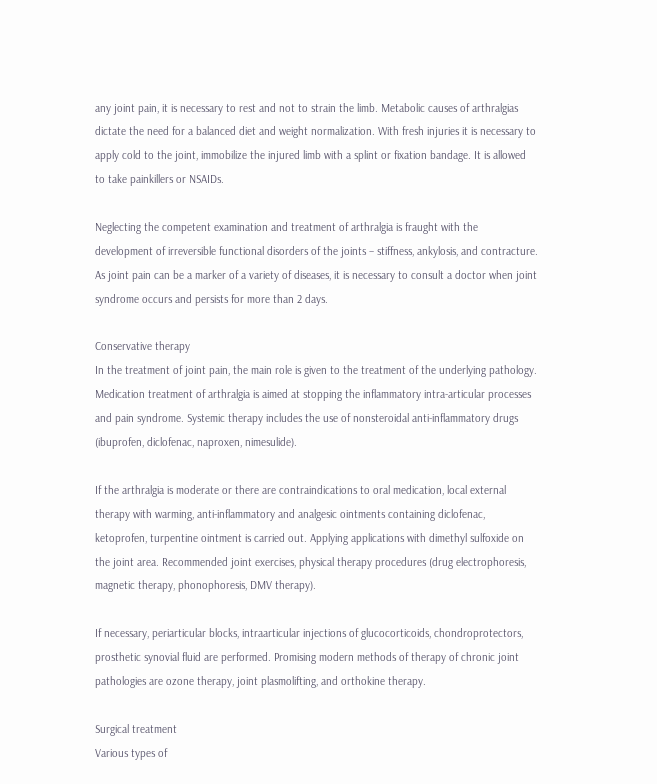any joint pain, it is necessary to rest and not to strain the limb. Metabolic causes of arthralgias dictate the need for a balanced diet and weight normalization. With fresh injuries it is necessary to apply cold to the joint, immobilize the injured limb with a splint or fixation bandage. It is allowed to take painkillers or NSAIDs.

Neglecting the competent examination and treatment of arthralgia is fraught with the development of irreversible functional disorders of the joints – stiffness, ankylosis, and contracture. As joint pain can be a marker of a variety of diseases, it is necessary to consult a doctor when joint syndrome occurs and persists for more than 2 days.

Conservative therapy
In the treatment of joint pain, the main role is given to the treatment of the underlying pathology. Medication treatment of arthralgia is aimed at stopping the inflammatory intra-articular processes and pain syndrome. Systemic therapy includes the use of nonsteroidal anti-inflammatory drugs (ibuprofen, diclofenac, naproxen, nimesulide).

If the arthralgia is moderate or there are contraindications to oral medication, local external therapy with warming, anti-inflammatory and analgesic ointments containing diclofenac, ketoprofen, turpentine ointment is carried out. Applying applications with dimethyl sulfoxide on the joint area. Recommended joint exercises, physical therapy procedures (drug electrophoresis, magnetic therapy, phonophoresis, DMV therapy).

If necessary, periarticular blocks, intraarticular injections of glucocorticoids, chondroprotectors, prosthetic synovial fluid are performed. Promising modern methods of therapy of chronic joint pathologies are ozone therapy, joint plasmolifting, and orthokine therapy.

Surgical treatment
Various types of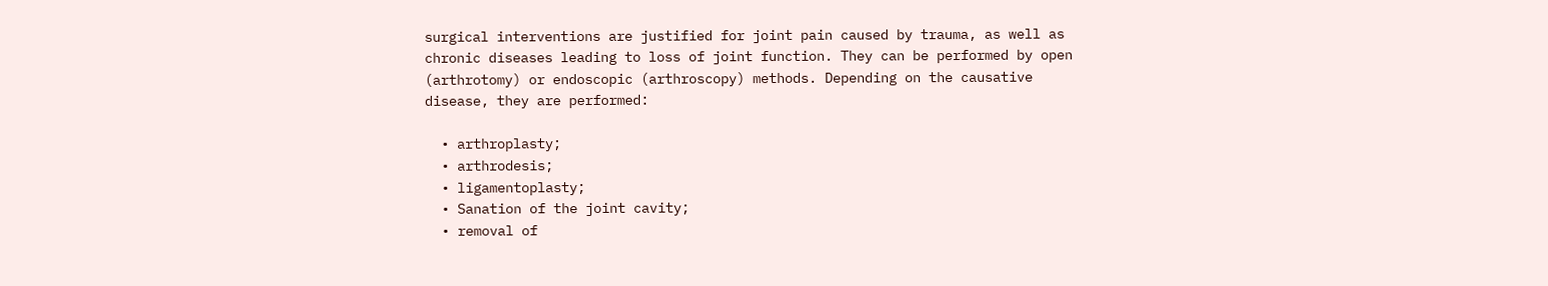surgical interventions are justified for joint pain caused by trauma, as well as chronic diseases leading to loss of joint function. They can be performed by open (arthrotomy) or endoscopic (arthroscopy) methods. Depending on the causative disease, they are performed:

  • arthroplasty;
  • arthrodesis;
  • ligamentoplasty;
  • Sanation of the joint cavity;
  • removal of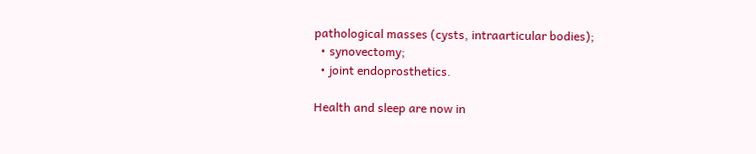pathological masses (cysts, intraarticular bodies);
  • synovectomy;
  • joint endoprosthetics.

Health and sleep are now in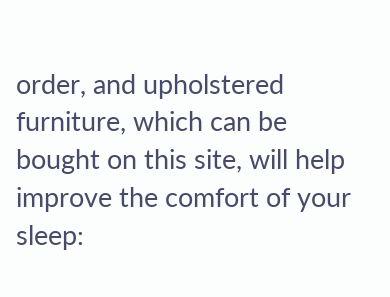order, and upholstered furniture, which can be bought on this site, will help improve the comfort of your sleep: